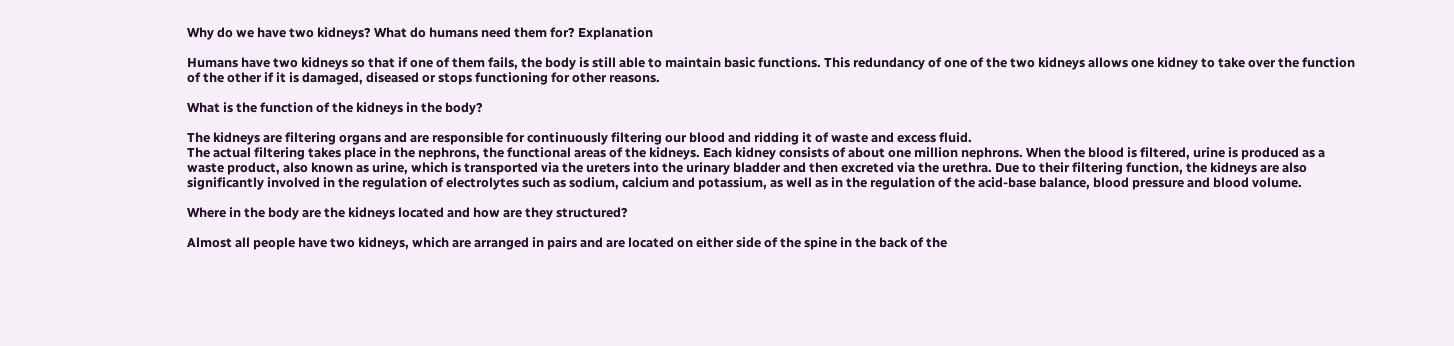Why do we have two kidneys? What do humans need them for? Explanation

Humans have two kidneys so that if one of them fails, the body is still able to maintain basic functions. This redundancy of one of the two kidneys allows one kidney to take over the function of the other if it is damaged, diseased or stops functioning for other reasons.

What is the function of the kidneys in the body?

The kidneys are filtering organs and are responsible for continuously filtering our blood and ridding it of waste and excess fluid.
The actual filtering takes place in the nephrons, the functional areas of the kidneys. Each kidney consists of about one million nephrons. When the blood is filtered, urine is produced as a waste product, also known as urine, which is transported via the ureters into the urinary bladder and then excreted via the urethra. Due to their filtering function, the kidneys are also significantly involved in the regulation of electrolytes such as sodium, calcium and potassium, as well as in the regulation of the acid-base balance, blood pressure and blood volume.

Where in the body are the kidneys located and how are they structured?

Almost all people have two kidneys, which are arranged in pairs and are located on either side of the spine in the back of the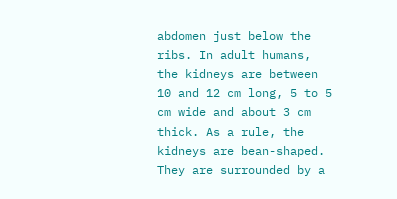abdomen just below the ribs. In adult humans, the kidneys are between 10 and 12 cm long, 5 to 5 cm wide and about 3 cm thick. As a rule, the kidneys are bean-shaped. They are surrounded by a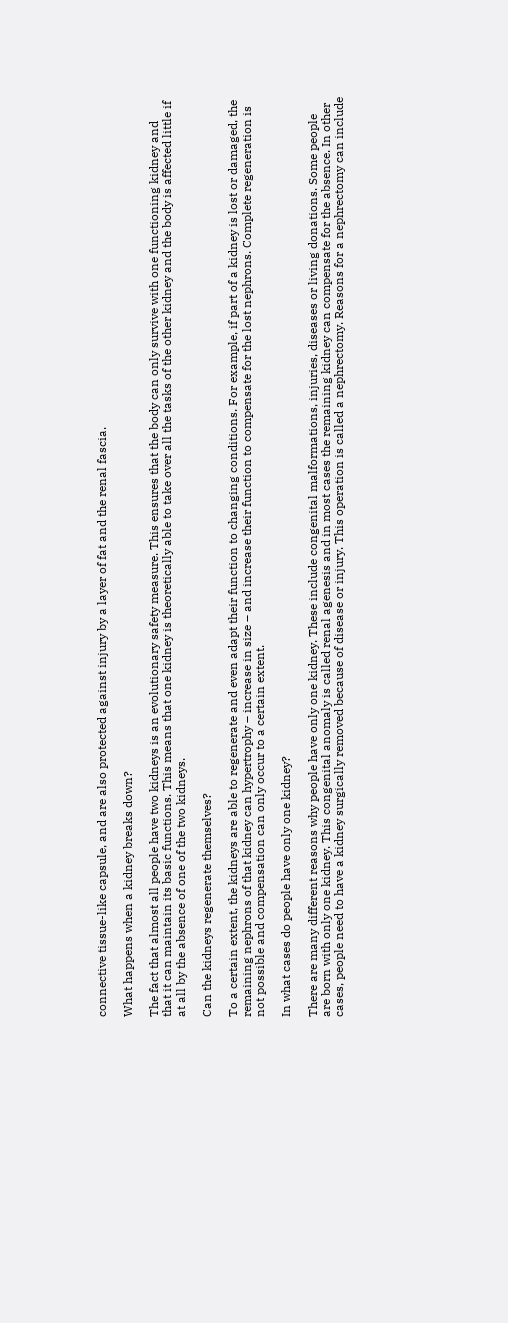connective tissue-like capsule, and are also protected against injury by a layer of fat and the renal fascia.

What happens when a kidney breaks down?

The fact that almost all people have two kidneys is an evolutionary safety measure. This ensures that the body can only survive with one functioning kidney and that it can maintain its basic functions. This means that one kidney is theoretically able to take over all the tasks of the other kidney and the body is affected little if at all by the absence of one of the two kidneys.

Can the kidneys regenerate themselves?

To a certain extent, the kidneys are able to regenerate and even adapt their function to changing conditions. For example, if part of a kidney is lost or damaged, the remaining nephrons of that kidney can hypertrophy – increase in size – and increase their function to compensate for the lost nephrons. Complete regeneration is not possible and compensation can only occur to a certain extent.

In what cases do people have only one kidney?

There are many different reasons why people have only one kidney. These include congenital malformations, injuries, diseases or living donations. Some people are born with only one kidney. This congenital anomaly is called renal agenesis and in most cases the remaining kidney can compensate for the absence. In other cases, people need to have a kidney surgically removed because of disease or injury. This operation is called a nephrectomy. Reasons for a nephrectomy can include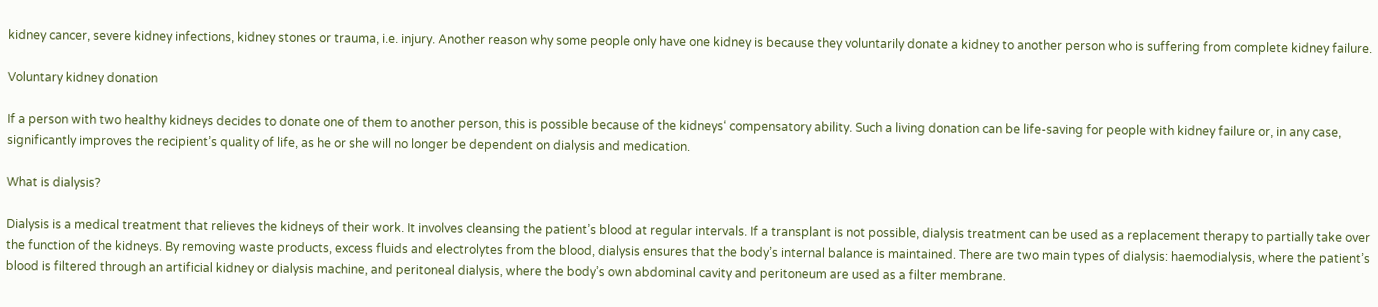kidney cancer, severe kidney infections, kidney stones or trauma, i.e. injury. Another reason why some people only have one kidney is because they voluntarily donate a kidney to another person who is suffering from complete kidney failure.

Voluntary kidney donation

If a person with two healthy kidneys decides to donate one of them to another person, this is possible because of the kidneys‘ compensatory ability. Such a living donation can be life-saving for people with kidney failure or, in any case, significantly improves the recipient’s quality of life, as he or she will no longer be dependent on dialysis and medication.

What is dialysis?

Dialysis is a medical treatment that relieves the kidneys of their work. It involves cleansing the patient’s blood at regular intervals. If a transplant is not possible, dialysis treatment can be used as a replacement therapy to partially take over the function of the kidneys. By removing waste products, excess fluids and electrolytes from the blood, dialysis ensures that the body’s internal balance is maintained. There are two main types of dialysis: haemodialysis, where the patient’s blood is filtered through an artificial kidney or dialysis machine, and peritoneal dialysis, where the body’s own abdominal cavity and peritoneum are used as a filter membrane.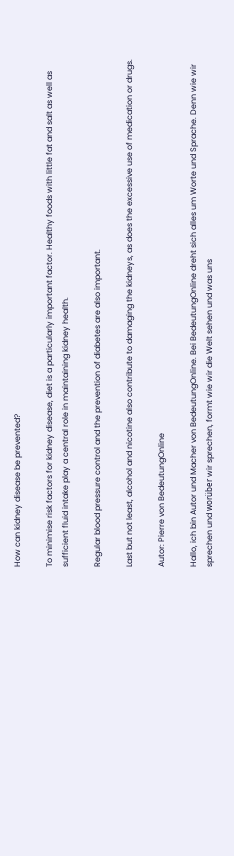How can kidney disease be prevented?

To minimise risk factors for kidney disease, diet is a particularly important factor. Healthy foods with little fat and salt as well as sufficient fluid intake play a central role in maintaining kidney health.

Regular blood pressure control and the prevention of diabetes are also important.

Last but not least, alcohol and nicotine also contribute to damaging the kidneys, as does the excessive use of medication or drugs.

Autor: Pierre von BedeutungOnline

Hallo, ich bin Autor und Macher von BedeutungOnline. Bei BedeutungOnline dreht sich alles um Worte und Sprache. Denn wie wir sprechen und worüber wir sprechen, formt wie wir die Welt sehen und was uns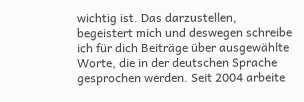wichtig ist. Das darzustellen, begeistert mich und deswegen schreibe ich für dich Beiträge über ausgewählte Worte, die in der deutschen Sprache gesprochen werden. Seit 2004 arbeite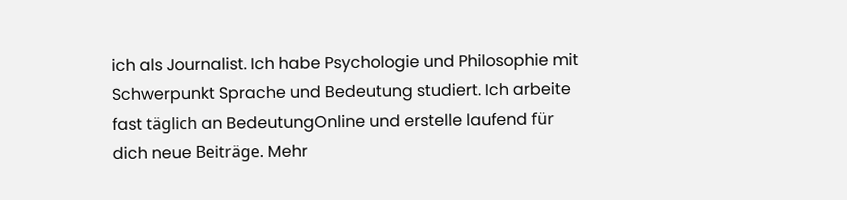ich als Journalist. Ich habe Psychologie und Philosophie mit Schwerpunkt Sprache und Bedeutung studiert. Ich arbeite fast täglich an BedeutungOnline und erstelle laufend für dich neue Beiträge. Mehr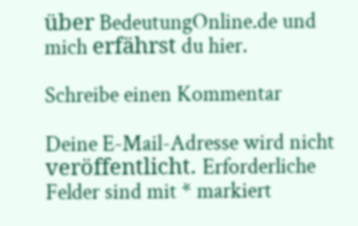über BedeutungOnline.de und mich erfährst du hier.

Schreibe einen Kommentar

Deine E-Mail-Adresse wird nicht veröffentlicht. Erforderliche Felder sind mit * markiert